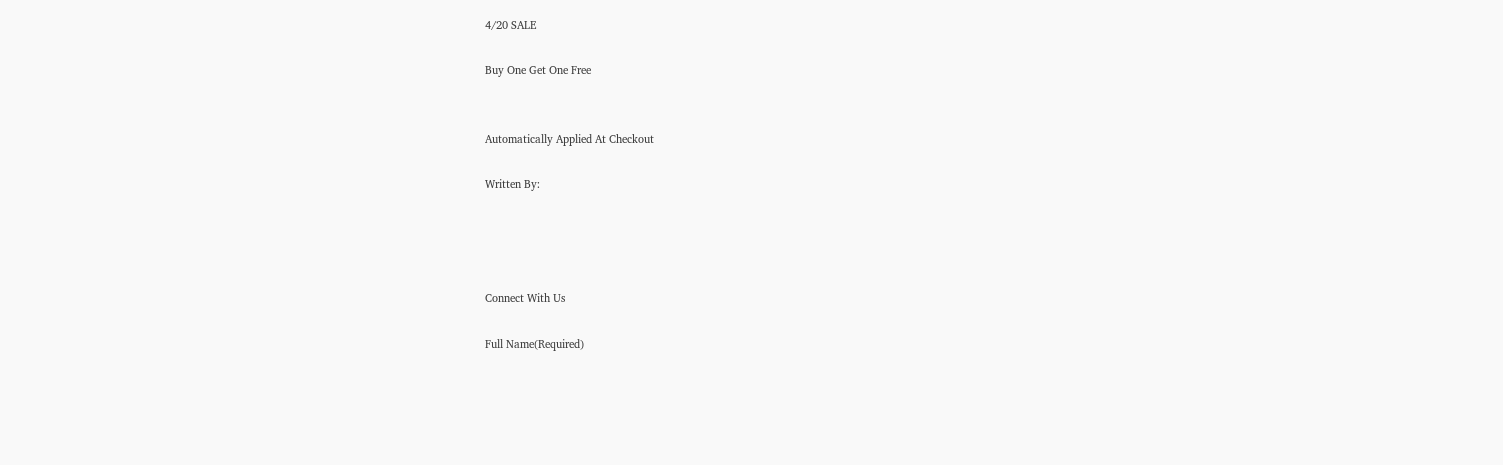4/20 SALE

Buy One Get One Free


Automatically Applied At Checkout

Written By:




Connect With Us

Full Name(Required)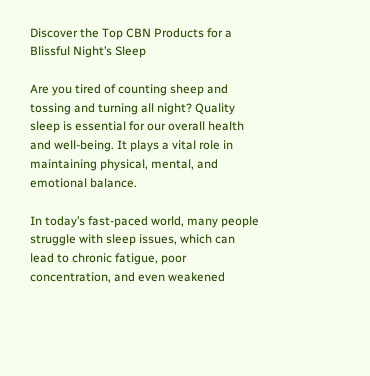Discover the Top CBN Products for a Blissful Night’s Sleep

Are you tired of counting sheep and tossing and turning all night? Quality sleep is essential for our overall health and well-being. It plays a vital role in maintaining physical, mental, and emotional balance.

In today’s fast-paced world, many people struggle with sleep issues, which can lead to chronic fatigue, poor concentration, and even weakened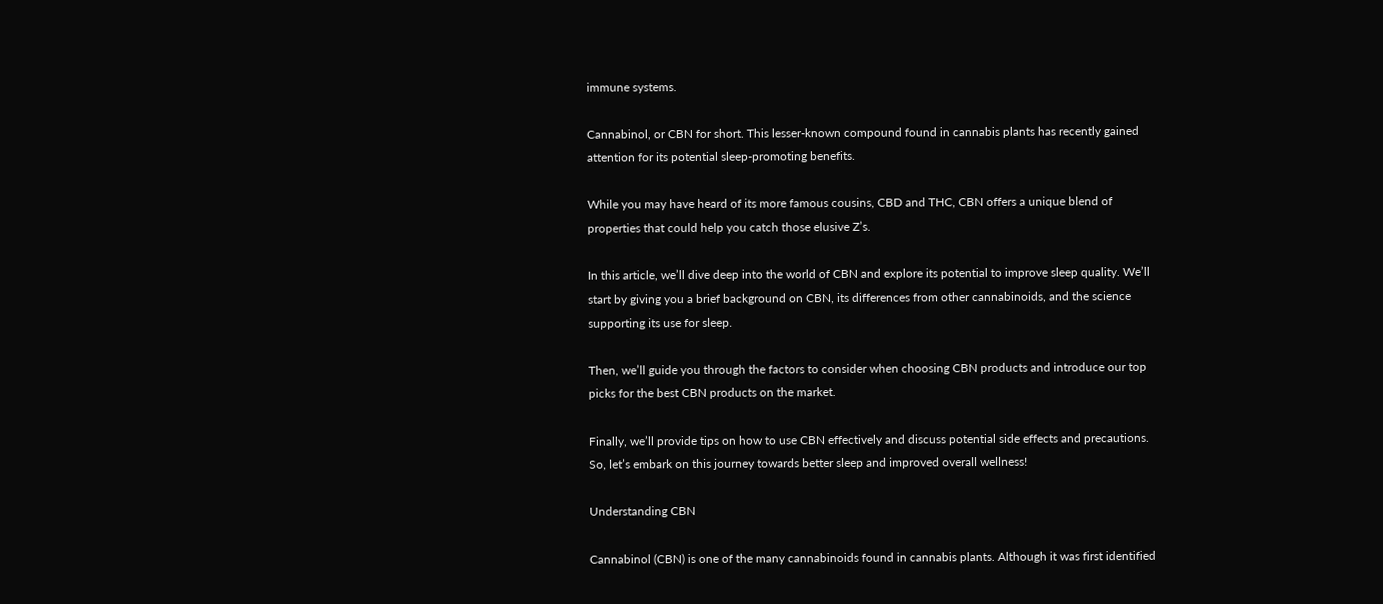immune systems.

Cannabinol, or CBN for short. This lesser-known compound found in cannabis plants has recently gained attention for its potential sleep-promoting benefits.

While you may have heard of its more famous cousins, CBD and THC, CBN offers a unique blend of properties that could help you catch those elusive Z’s.

In this article, we’ll dive deep into the world of CBN and explore its potential to improve sleep quality. We’ll start by giving you a brief background on CBN, its differences from other cannabinoids, and the science supporting its use for sleep.

Then, we’ll guide you through the factors to consider when choosing CBN products and introduce our top picks for the best CBN products on the market.

Finally, we’ll provide tips on how to use CBN effectively and discuss potential side effects and precautions. So, let’s embark on this journey towards better sleep and improved overall wellness!

Understanding CBN

Cannabinol (CBN) is one of the many cannabinoids found in cannabis plants. Although it was first identified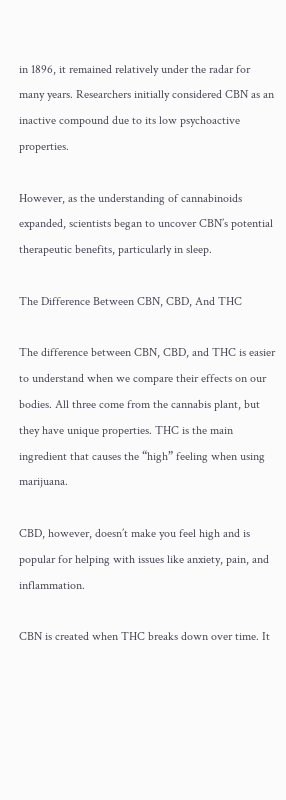in 1896, it remained relatively under the radar for many years. Researchers initially considered CBN as an inactive compound due to its low psychoactive properties.

However, as the understanding of cannabinoids expanded, scientists began to uncover CBN’s potential therapeutic benefits, particularly in sleep.

The Difference Between CBN, CBD, And THC

The difference between CBN, CBD, and THC is easier to understand when we compare their effects on our bodies. All three come from the cannabis plant, but they have unique properties. THC is the main ingredient that causes the “high” feeling when using marijuana.

CBD, however, doesn’t make you feel high and is popular for helping with issues like anxiety, pain, and inflammation.

CBN is created when THC breaks down over time. It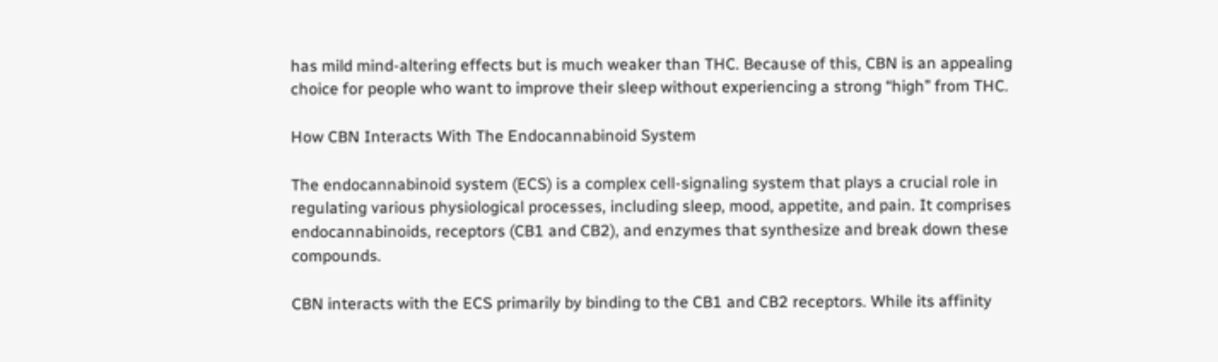has mild mind-altering effects but is much weaker than THC. Because of this, CBN is an appealing choice for people who want to improve their sleep without experiencing a strong “high” from THC.

How CBN Interacts With The Endocannabinoid System

The endocannabinoid system (ECS) is a complex cell-signaling system that plays a crucial role in regulating various physiological processes, including sleep, mood, appetite, and pain. It comprises endocannabinoids, receptors (CB1 and CB2), and enzymes that synthesize and break down these compounds.

CBN interacts with the ECS primarily by binding to the CB1 and CB2 receptors. While its affinity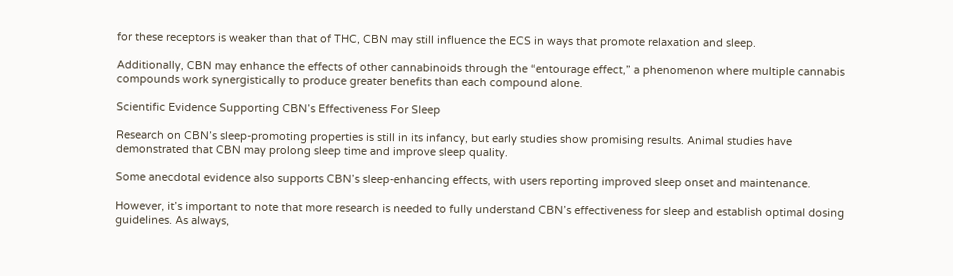for these receptors is weaker than that of THC, CBN may still influence the ECS in ways that promote relaxation and sleep.

Additionally, CBN may enhance the effects of other cannabinoids through the “entourage effect,” a phenomenon where multiple cannabis compounds work synergistically to produce greater benefits than each compound alone.

Scientific Evidence Supporting CBN’s Effectiveness For Sleep

Research on CBN’s sleep-promoting properties is still in its infancy, but early studies show promising results. Animal studies have demonstrated that CBN may prolong sleep time and improve sleep quality.

Some anecdotal evidence also supports CBN’s sleep-enhancing effects, with users reporting improved sleep onset and maintenance.

However, it’s important to note that more research is needed to fully understand CBN’s effectiveness for sleep and establish optimal dosing guidelines. As always,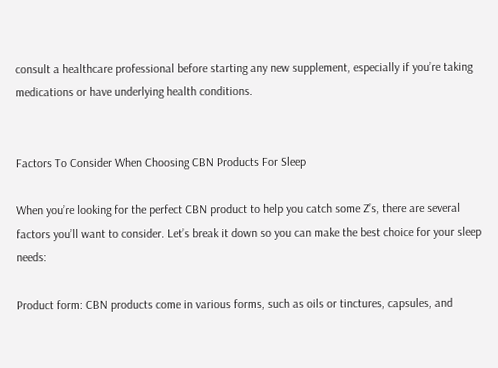consult a healthcare professional before starting any new supplement, especially if you’re taking medications or have underlying health conditions.


Factors To Consider When Choosing CBN Products For Sleep

When you’re looking for the perfect CBN product to help you catch some Z’s, there are several factors you’ll want to consider. Let’s break it down so you can make the best choice for your sleep needs:

Product form: CBN products come in various forms, such as oils or tinctures, capsules, and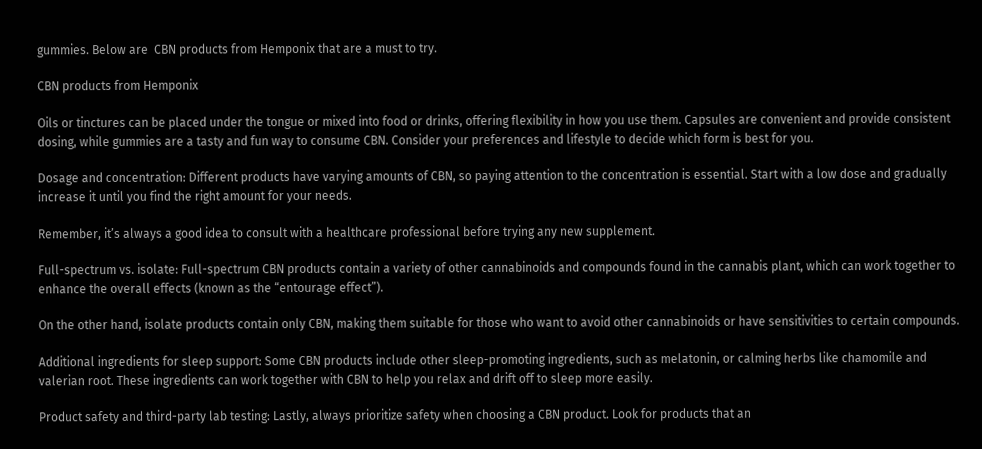gummies. Below are  CBN products from Hemponix that are a must to try.

CBN products from Hemponix

Oils or tinctures can be placed under the tongue or mixed into food or drinks, offering flexibility in how you use them. Capsules are convenient and provide consistent dosing, while gummies are a tasty and fun way to consume CBN. Consider your preferences and lifestyle to decide which form is best for you.

Dosage and concentration: Different products have varying amounts of CBN, so paying attention to the concentration is essential. Start with a low dose and gradually increase it until you find the right amount for your needs.

Remember, it’s always a good idea to consult with a healthcare professional before trying any new supplement.

Full-spectrum vs. isolate: Full-spectrum CBN products contain a variety of other cannabinoids and compounds found in the cannabis plant, which can work together to enhance the overall effects (known as the “entourage effect”).

On the other hand, isolate products contain only CBN, making them suitable for those who want to avoid other cannabinoids or have sensitivities to certain compounds.

Additional ingredients for sleep support: Some CBN products include other sleep-promoting ingredients, such as melatonin, or calming herbs like chamomile and valerian root. These ingredients can work together with CBN to help you relax and drift off to sleep more easily.

Product safety and third-party lab testing: Lastly, always prioritize safety when choosing a CBN product. Look for products that an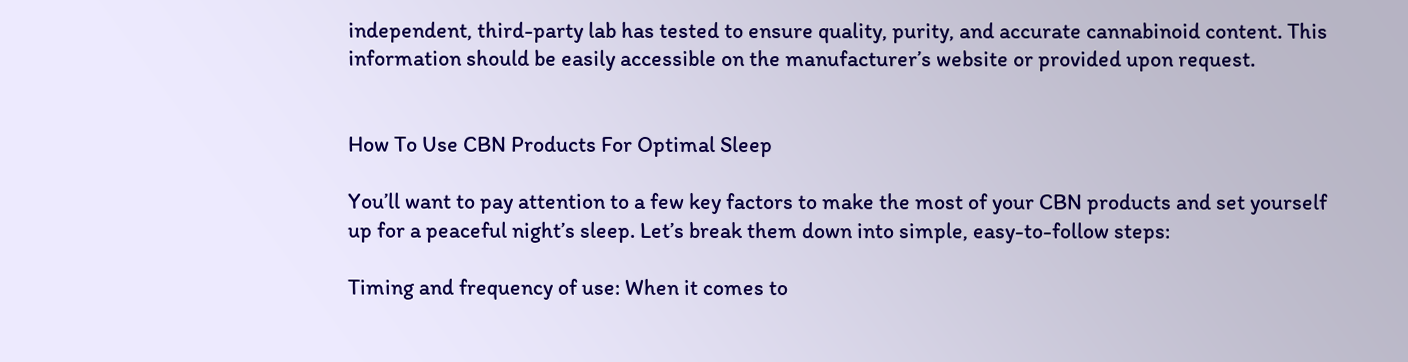independent, third-party lab has tested to ensure quality, purity, and accurate cannabinoid content. This information should be easily accessible on the manufacturer’s website or provided upon request.


How To Use CBN Products For Optimal Sleep

You’ll want to pay attention to a few key factors to make the most of your CBN products and set yourself up for a peaceful night’s sleep. Let’s break them down into simple, easy-to-follow steps:

Timing and frequency of use: When it comes to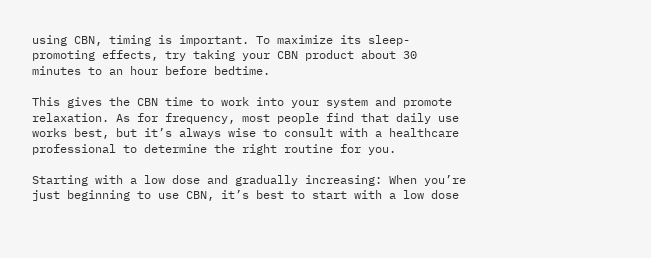using CBN, timing is important. To maximize its sleep-promoting effects, try taking your CBN product about 30 minutes to an hour before bedtime.

This gives the CBN time to work into your system and promote relaxation. As for frequency, most people find that daily use works best, but it’s always wise to consult with a healthcare professional to determine the right routine for you.

Starting with a low dose and gradually increasing: When you’re just beginning to use CBN, it’s best to start with a low dose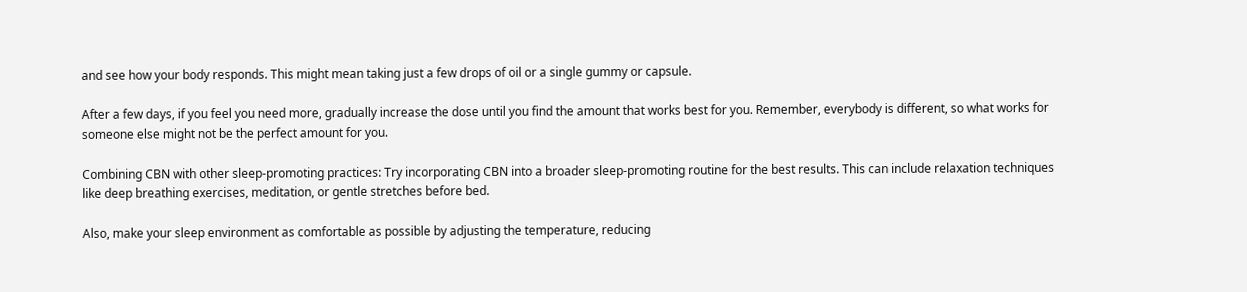and see how your body responds. This might mean taking just a few drops of oil or a single gummy or capsule.

After a few days, if you feel you need more, gradually increase the dose until you find the amount that works best for you. Remember, everybody is different, so what works for someone else might not be the perfect amount for you.

Combining CBN with other sleep-promoting practices: Try incorporating CBN into a broader sleep-promoting routine for the best results. This can include relaxation techniques like deep breathing exercises, meditation, or gentle stretches before bed.

Also, make your sleep environment as comfortable as possible by adjusting the temperature, reducing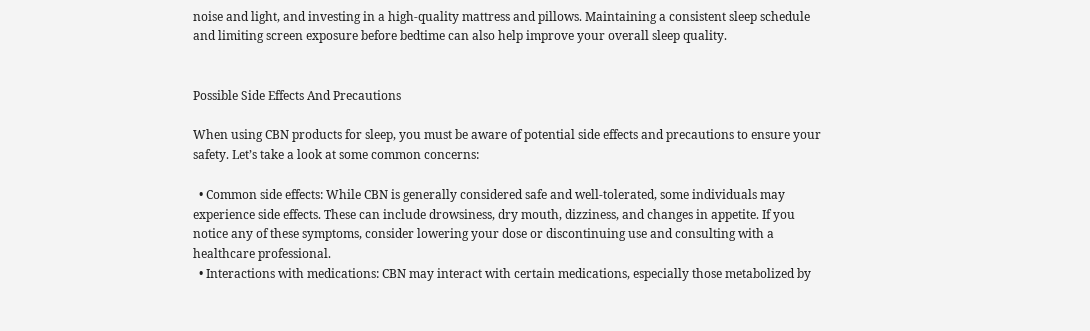noise and light, and investing in a high-quality mattress and pillows. Maintaining a consistent sleep schedule and limiting screen exposure before bedtime can also help improve your overall sleep quality.


Possible Side Effects And Precautions

When using CBN products for sleep, you must be aware of potential side effects and precautions to ensure your safety. Let’s take a look at some common concerns:

  • Common side effects: While CBN is generally considered safe and well-tolerated, some individuals may experience side effects. These can include drowsiness, dry mouth, dizziness, and changes in appetite. If you notice any of these symptoms, consider lowering your dose or discontinuing use and consulting with a healthcare professional.
  • Interactions with medications: CBN may interact with certain medications, especially those metabolized by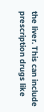the liver. This can include prescription drugs like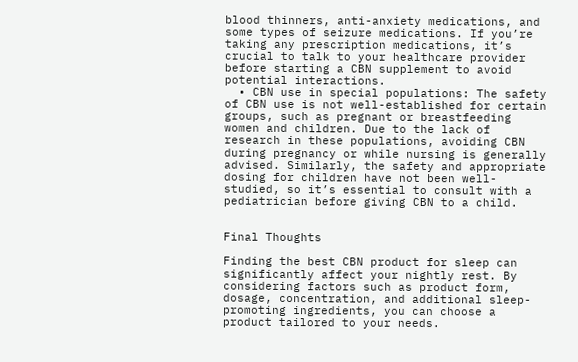blood thinners, anti-anxiety medications, and some types of seizure medications. If you’re taking any prescription medications, it’s crucial to talk to your healthcare provider before starting a CBN supplement to avoid potential interactions.
  • CBN use in special populations: The safety of CBN use is not well-established for certain groups, such as pregnant or breastfeeding women and children. Due to the lack of research in these populations, avoiding CBN during pregnancy or while nursing is generally advised. Similarly, the safety and appropriate dosing for children have not been well-studied, so it’s essential to consult with a pediatrician before giving CBN to a child.


Final Thoughts

Finding the best CBN product for sleep can significantly affect your nightly rest. By considering factors such as product form, dosage, concentration, and additional sleep-promoting ingredients, you can choose a product tailored to your needs.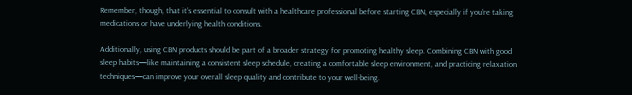Remember, though, that it’s essential to consult with a healthcare professional before starting CBN, especially if you’re taking medications or have underlying health conditions.

Additionally, using CBN products should be part of a broader strategy for promoting healthy sleep. Combining CBN with good sleep habits—like maintaining a consistent sleep schedule, creating a comfortable sleep environment, and practicing relaxation techniques—can improve your overall sleep quality and contribute to your well-being.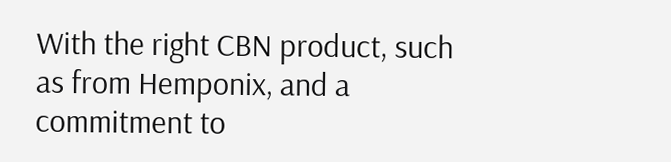With the right CBN product, such as from Hemponix, and a commitment to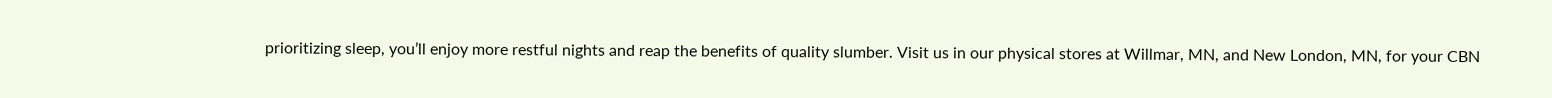prioritizing sleep, you’ll enjoy more restful nights and reap the benefits of quality slumber. Visit us in our physical stores at Willmar, MN, and New London, MN, for your CBN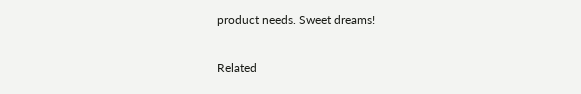product needs. Sweet dreams!

Related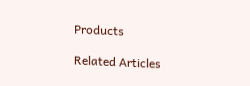Products

Related Articles